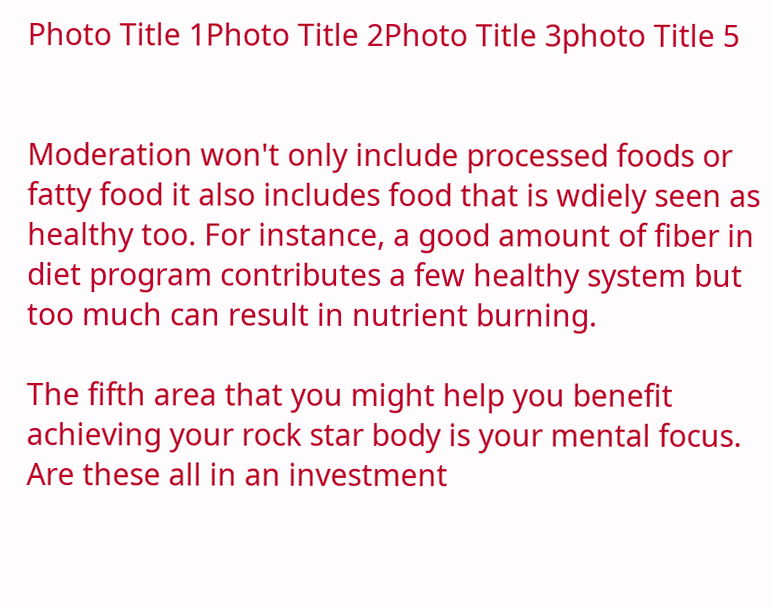Photo Title 1Photo Title 2Photo Title 3photo Title 5


Moderation won't only include processed foods or fatty food it also includes food that is wdiely seen as healthy too. For instance, a good amount of fiber in diet program contributes a few healthy system but too much can result in nutrient burning.

The fifth area that you might help you benefit achieving your rock star body is your mental focus. Are these all in an investment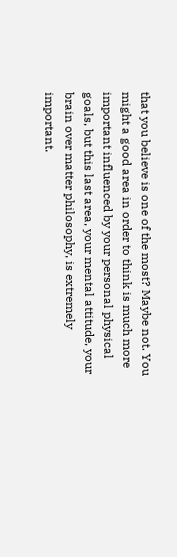that you believe is one of the most? Maybe not. You might a good area in order to think is much more important influenced by your personal physical goals, but this last area, your mental attitude, your brain over matter philosophy, is extremely important.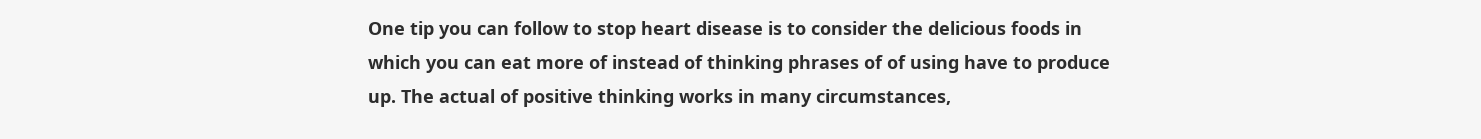One tip you can follow to stop heart disease is to consider the delicious foods in which you can eat more of instead of thinking phrases of of using have to produce up. The actual of positive thinking works in many circumstances,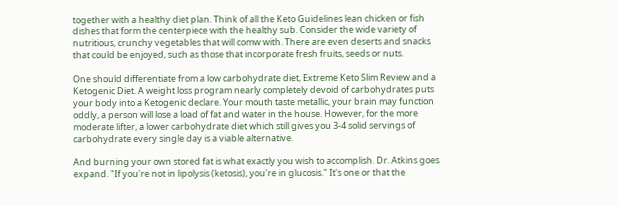together with a healthy diet plan. Think of all the Keto Guidelines lean chicken or fish dishes that form the centerpiece with the healthy sub. Consider the wide variety of nutritious, crunchy vegetables that will comw with. There are even deserts and snacks that could be enjoyed, such as those that incorporate fresh fruits, seeds or nuts.

One should differentiate from a low carbohydrate diet, Extreme Keto Slim Review and a Ketogenic Diet. A weight loss program nearly completely devoid of carbohydrates puts your body into a Ketogenic declare. Your mouth taste metallic, your brain may function oddly, a person will lose a load of fat and water in the house. However, for the more moderate lifter, a lower carbohydrate diet which still gives you 3-4 solid servings of carbohydrate every single day is a viable alternative.

And burning your own stored fat is what exactly you wish to accomplish. Dr. Atkins goes expand. "If you're not in lipolysis (ketosis), you're in glucosis." It's one or that the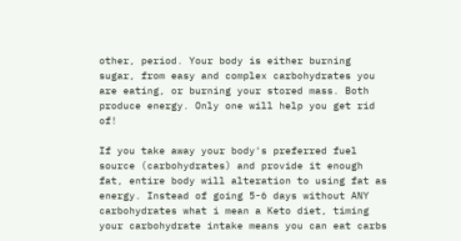other, period. Your body is either burning sugar, from easy and complex carbohydrates you are eating, or burning your stored mass. Both produce energy. Only one will help you get rid of!

If you take away your body's preferred fuel source (carbohydrates) and provide it enough fat, entire body will alteration to using fat as energy. Instead of going 5-6 days without ANY carbohydrates what i mean a Keto diet, timing your carbohydrate intake means you can eat carbs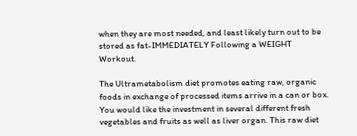when they are most needed, and least likely turn out to be stored as fat-IMMEDIATELY Following a WEIGHT Workout.

The Ultrametabolism diet promotes eating raw, organic foods in exchange of processed items arrive in a can or box. You would like the investment in several different fresh vegetables and fruits as well as liver organ. This raw diet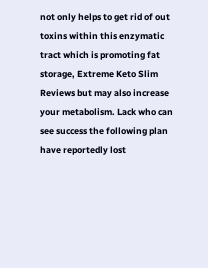not only helps to get rid of out toxins within this enzymatic tract which is promoting fat storage, Extreme Keto Slim Reviews but may also increase your metabolism. Lack who can see success the following plan have reportedly lost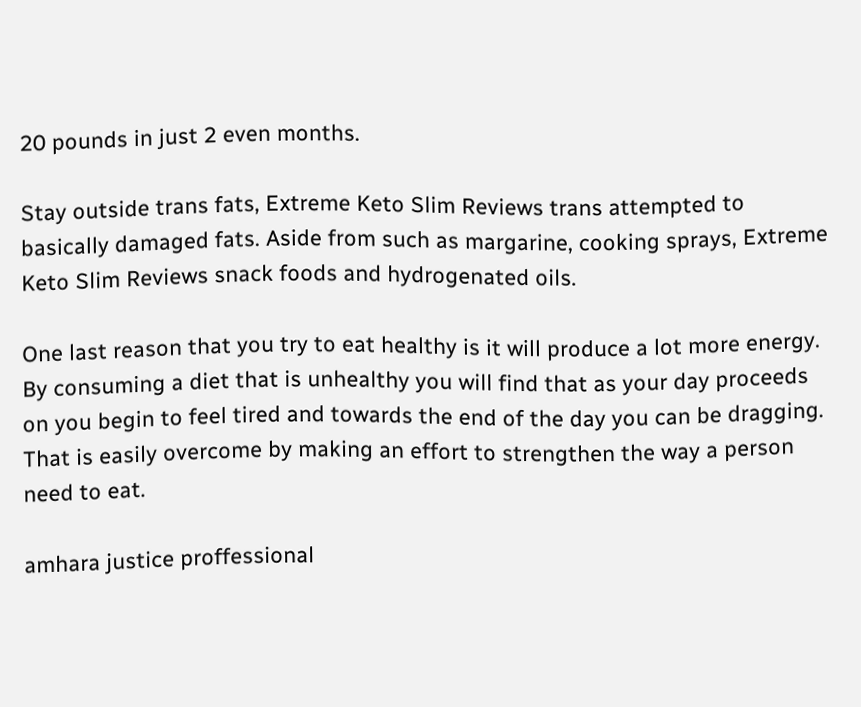20 pounds in just 2 even months.

Stay outside trans fats, Extreme Keto Slim Reviews trans attempted to basically damaged fats. Aside from such as margarine, cooking sprays, Extreme Keto Slim Reviews snack foods and hydrogenated oils.

One last reason that you try to eat healthy is it will produce a lot more energy. By consuming a diet that is unhealthy you will find that as your day proceeds on you begin to feel tired and towards the end of the day you can be dragging. That is easily overcome by making an effort to strengthen the way a person need to eat.

amhara justice proffessional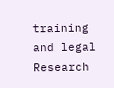training and legal Research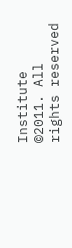Institute ©2011. All rights reserved